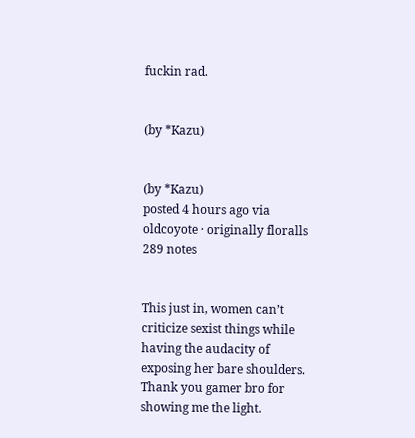fuckin rad.


(by *Kazu)


(by *Kazu)
posted 4 hours ago via oldcoyote · originally floralls
289 notes


This just in, women can’t criticize sexist things while having the audacity of exposing her bare shoulders. Thank you gamer bro for showing me the light.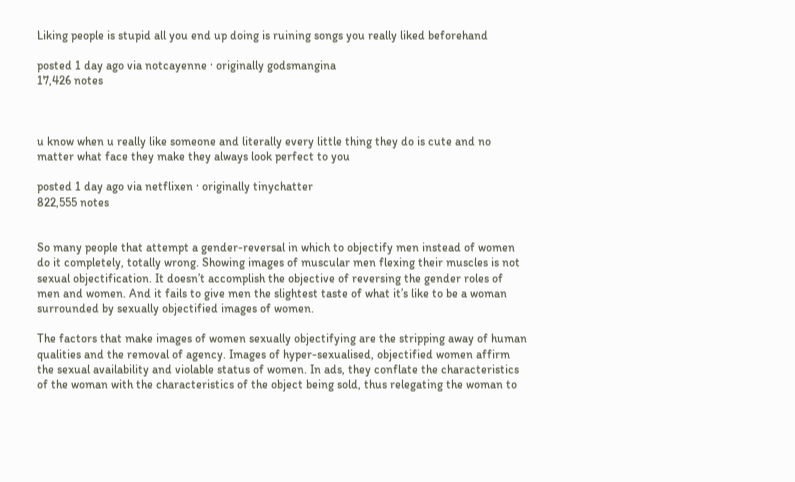Liking people is stupid all you end up doing is ruining songs you really liked beforehand

posted 1 day ago via notcayenne · originally godsmangina
17,426 notes



u know when u really like someone and literally every little thing they do is cute and no matter what face they make they always look perfect to you

posted 1 day ago via netflixen · originally tinychatter
822,555 notes


So many people that attempt a gender-reversal in which to objectify men instead of women do it completely, totally wrong. Showing images of muscular men flexing their muscles is not sexual objectification. It doesn’t accomplish the objective of reversing the gender roles of men and women. And it fails to give men the slightest taste of what it’s like to be a woman surrounded by sexually objectified images of women.

The factors that make images of women sexually objectifying are the stripping away of human qualities and the removal of agency. Images of hyper-sexualised, objectified women affirm the sexual availability and violable status of women. In ads, they conflate the characteristics of the woman with the characteristics of the object being sold, thus relegating the woman to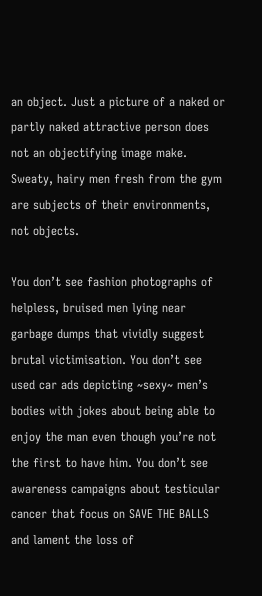an object. Just a picture of a naked or partly naked attractive person does not an objectifying image make. Sweaty, hairy men fresh from the gym are subjects of their environments, not objects.

You don’t see fashion photographs of helpless, bruised men lying near garbage dumps that vividly suggest brutal victimisation. You don’t see used car ads depicting ~sexy~ men’s bodies with jokes about being able to enjoy the man even though you’re not the first to have him. You don’t see awareness campaigns about testicular cancer that focus on SAVE THE BALLS and lament the loss of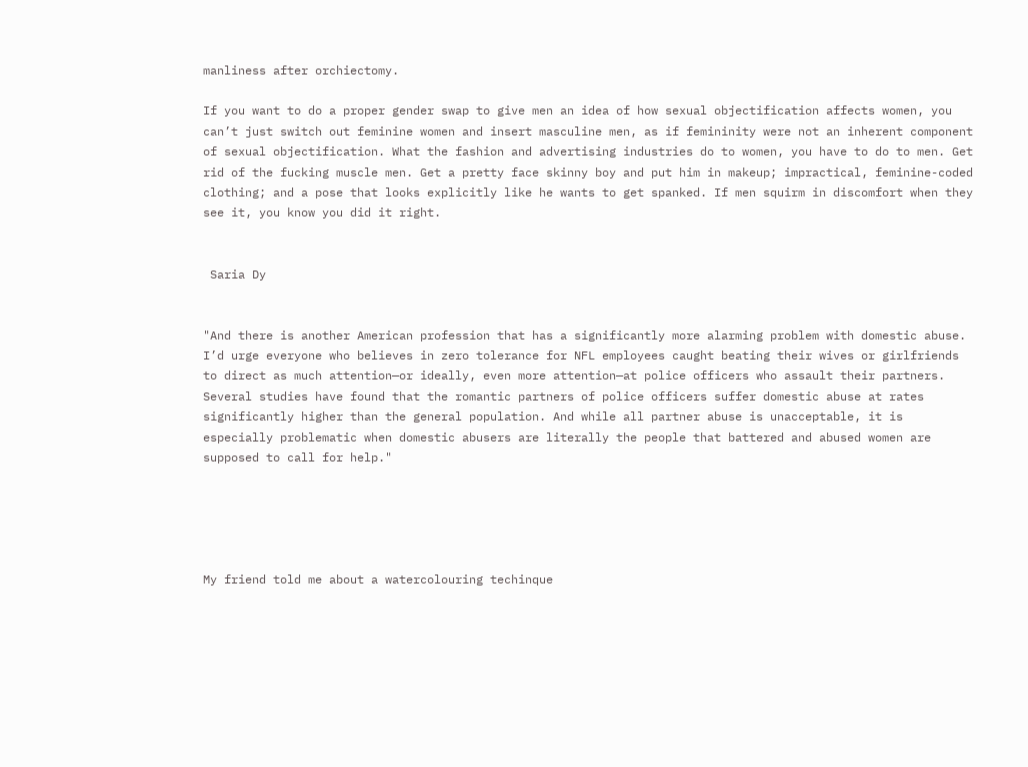manliness after orchiectomy.

If you want to do a proper gender swap to give men an idea of how sexual objectification affects women, you can’t just switch out feminine women and insert masculine men, as if femininity were not an inherent component of sexual objectification. What the fashion and advertising industries do to women, you have to do to men. Get rid of the fucking muscle men. Get a pretty face skinny boy and put him in makeup; impractical, feminine-coded clothing; and a pose that looks explicitly like he wants to get spanked. If men squirm in discomfort when they see it, you know you did it right.


 Saria Dy


"And there is another American profession that has a significantly more alarming problem with domestic abuse. I’d urge everyone who believes in zero tolerance for NFL employees caught beating their wives or girlfriends to direct as much attention—or ideally, even more attention—at police officers who assault their partners. Several studies have found that the romantic partners of police officers suffer domestic abuse at rates significantly higher than the general population. And while all partner abuse is unacceptable, it is especially problematic when domestic abusers are literally the people that battered and abused women are supposed to call for help."





My friend told me about a watercolouring techinque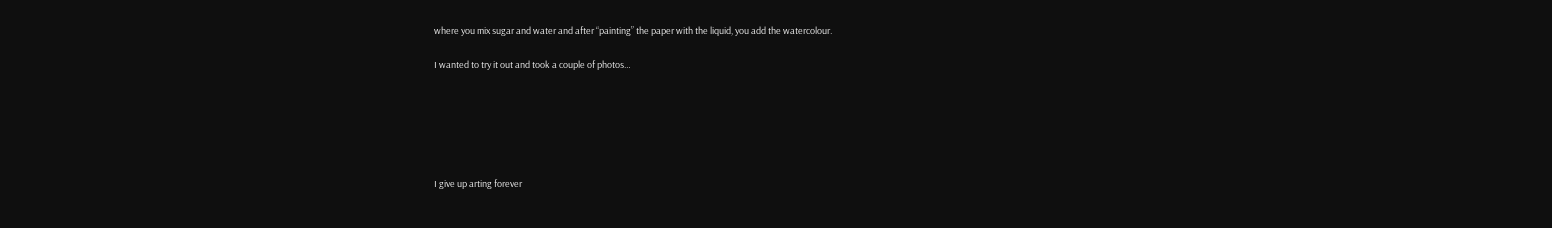where you mix sugar and water and after “painting” the paper with the liquid, you add the watercolour.

I wanted to try it out and took a couple of photos…






I give up arting forever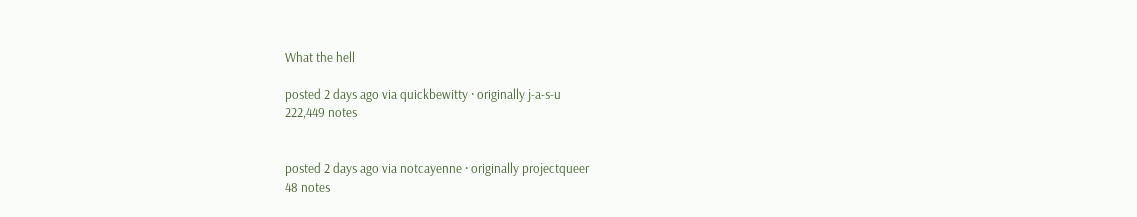What the hell

posted 2 days ago via quickbewitty · originally j-a-s-u
222,449 notes


posted 2 days ago via notcayenne · originally projectqueer
48 notes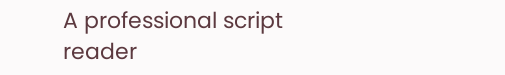A professional script reader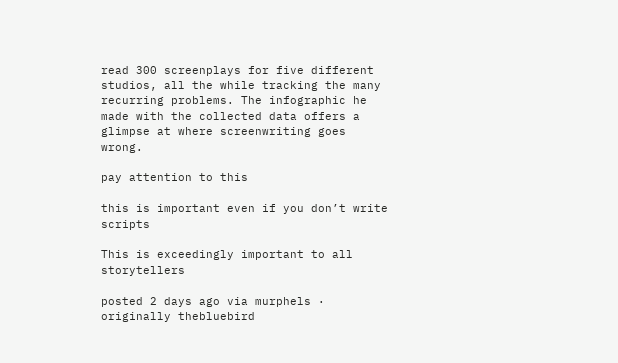read 300 screenplays for five different studios, all the while tracking the many recurring problems. The infographic he made with the collected data offers a glimpse at where screenwriting goes wrong.

pay attention to this

this is important even if you don’t write scripts

This is exceedingly important to all storytellers

posted 2 days ago via murphels · originally thebluebird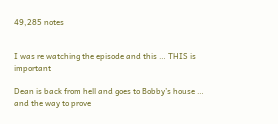49,285 notes


I was re watching the episode and this … THIS is important

Dean is back from hell and goes to Bobby’s house … and the way to prove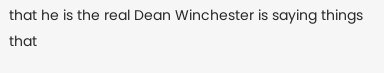that he is the real Dean Winchester is saying things that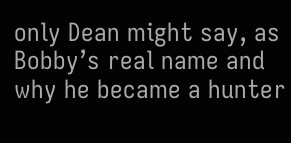only Dean might say, as Bobby’s real name and why he became a hunter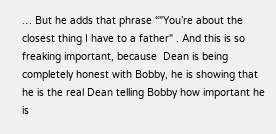… But he adds that phrase “"You’re about the closest thing I have to a father" . And this is so freaking important, because  Dean is being completely honest with Bobby, he is showing that he is the real Dean telling Bobby how important he is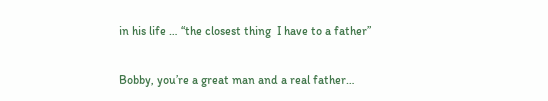in his life … “the closest thing  I have to a father”

Bobby, you’re a great man and a real father…